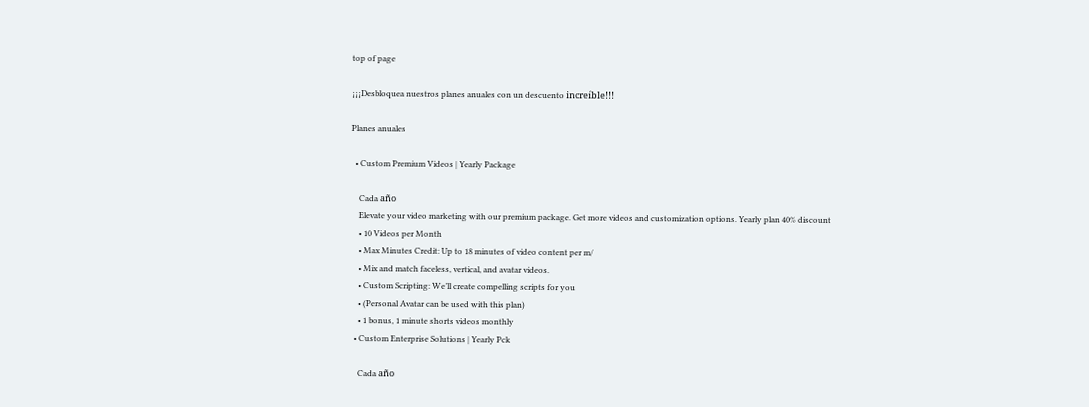top of page

¡¡¡Desbloquea nuestros planes anuales con un descuento increíble!!!

Planes anuales

  • Custom Premium Videos | Yearly Package

    Cada año
    Elevate your video marketing with our premium package. Get more videos and customization options. Yearly plan 40% discount
    • 10 Videos per Month
    • Max Minutes Credit: Up to 18 minutes of video content per m/
    • Mix and match faceless, vertical, and avatar videos.
    • Custom Scripting: We’ll create compelling scripts for you
    • (Personal Avatar can be used with this plan)
    • 1 bonus, 1 minute shorts videos monthly
  • Custom Enterprise Solutions | Yearly Pck

    Cada año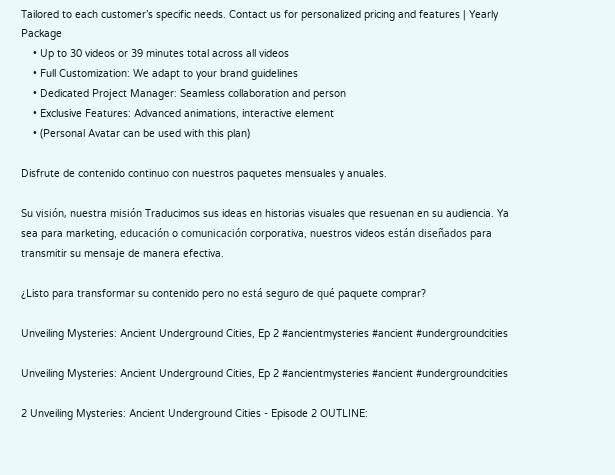Tailored to each customer’s specific needs. Contact us for personalized pricing and features | Yearly Package
    • Up to 30 videos or 39 minutes total across all videos
    • Full Customization: We adapt to your brand guidelines
    • Dedicated Project Manager: Seamless collaboration and person
    • Exclusive Features: Advanced animations, interactive element
    • (Personal Avatar can be used with this plan)

Disfrute de contenido continuo con nuestros paquetes mensuales y anuales.

Su visión, nuestra misión Traducimos sus ideas en historias visuales que resuenan en su audiencia. Ya sea para marketing, educación o comunicación corporativa, nuestros videos están diseñados para transmitir su mensaje de manera efectiva.

¿Listo para transformar su contenido pero no está seguro de qué paquete comprar?

Unveiling Mysteries: Ancient Underground Cities, Ep 2 #ancientmysteries #ancient #undergroundcities

Unveiling Mysteries: Ancient Underground Cities, Ep 2 #ancientmysteries #ancient #undergroundcities

2 Unveiling Mysteries: Ancient Underground Cities - Episode 2 OUTLINE: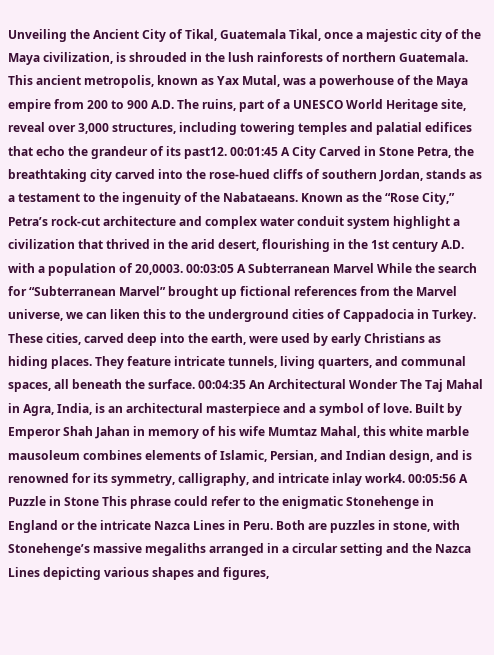Unveiling the Ancient City of Tikal, Guatemala Tikal, once a majestic city of the Maya civilization, is shrouded in the lush rainforests of northern Guatemala. This ancient metropolis, known as Yax Mutal, was a powerhouse of the Maya empire from 200 to 900 A.D. The ruins, part of a UNESCO World Heritage site, reveal over 3,000 structures, including towering temples and palatial edifices that echo the grandeur of its past12. 00:01:45 A City Carved in Stone Petra, the breathtaking city carved into the rose-hued cliffs of southern Jordan, stands as a testament to the ingenuity of the Nabataeans. Known as the “Rose City,” Petra’s rock-cut architecture and complex water conduit system highlight a civilization that thrived in the arid desert, flourishing in the 1st century A.D. with a population of 20,0003. 00:03:05 A Subterranean Marvel While the search for “Subterranean Marvel” brought up fictional references from the Marvel universe, we can liken this to the underground cities of Cappadocia in Turkey. These cities, carved deep into the earth, were used by early Christians as hiding places. They feature intricate tunnels, living quarters, and communal spaces, all beneath the surface. 00:04:35 An Architectural Wonder The Taj Mahal in Agra, India, is an architectural masterpiece and a symbol of love. Built by Emperor Shah Jahan in memory of his wife Mumtaz Mahal, this white marble mausoleum combines elements of Islamic, Persian, and Indian design, and is renowned for its symmetry, calligraphy, and intricate inlay work4. 00:05:56 A Puzzle in Stone This phrase could refer to the enigmatic Stonehenge in England or the intricate Nazca Lines in Peru. Both are puzzles in stone, with Stonehenge’s massive megaliths arranged in a circular setting and the Nazca Lines depicting various shapes and figures,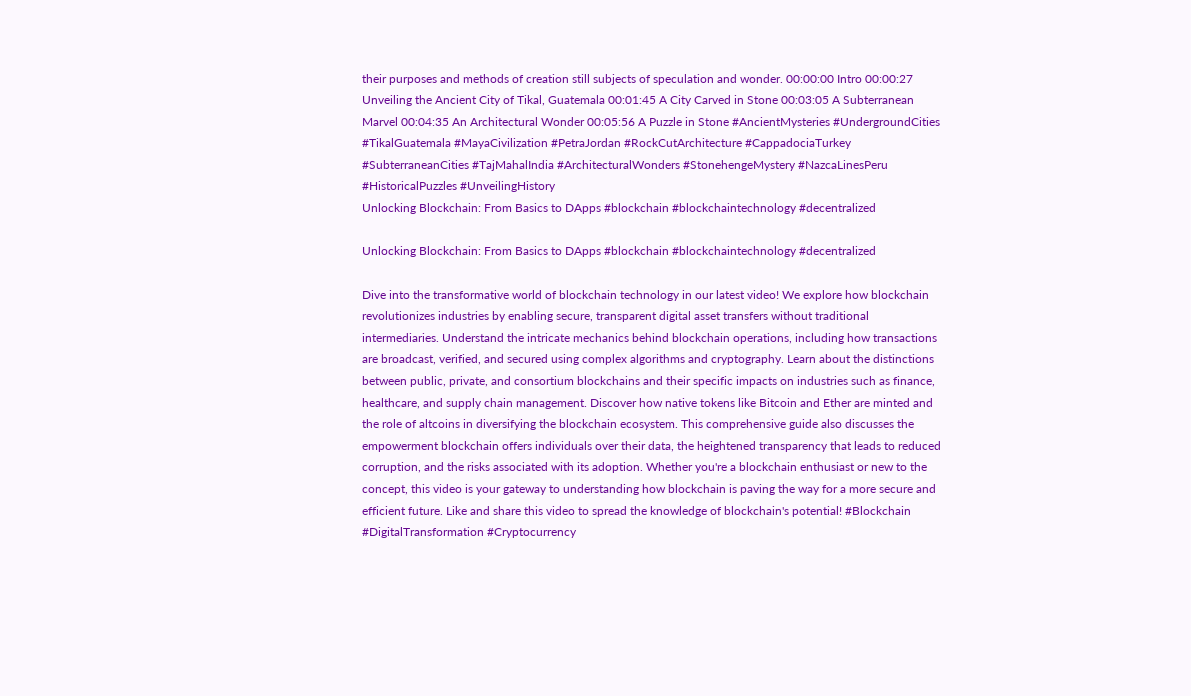their purposes and methods of creation still subjects of speculation and wonder. 00:00:00 Intro 00:00:27 Unveiling the Ancient City of Tikal, Guatemala 00:01:45 A City Carved in Stone 00:03:05 A Subterranean Marvel 00:04:35 An Architectural Wonder 00:05:56 A Puzzle in Stone #AncientMysteries #UndergroundCities #TikalGuatemala #MayaCivilization #PetraJordan #RockCutArchitecture #CappadociaTurkey #SubterraneanCities #TajMahalIndia #ArchitecturalWonders #StonehengeMystery #NazcaLinesPeru #HistoricalPuzzles #UnveilingHistory
Unlocking Blockchain: From Basics to DApps #blockchain #blockchaintechnology #decentralized

Unlocking Blockchain: From Basics to DApps #blockchain #blockchaintechnology #decentralized

Dive into the transformative world of blockchain technology in our latest video! We explore how blockchain revolutionizes industries by enabling secure, transparent digital asset transfers without traditional intermediaries. Understand the intricate mechanics behind blockchain operations, including how transactions are broadcast, verified, and secured using complex algorithms and cryptography. Learn about the distinctions between public, private, and consortium blockchains and their specific impacts on industries such as finance, healthcare, and supply chain management. Discover how native tokens like Bitcoin and Ether are minted and the role of altcoins in diversifying the blockchain ecosystem. This comprehensive guide also discusses the empowerment blockchain offers individuals over their data, the heightened transparency that leads to reduced corruption, and the risks associated with its adoption. Whether you're a blockchain enthusiast or new to the concept, this video is your gateway to understanding how blockchain is paving the way for a more secure and efficient future. Like and share this video to spread the knowledge of blockchain's potential! #Blockchain #DigitalTransformation #Cryptocurrency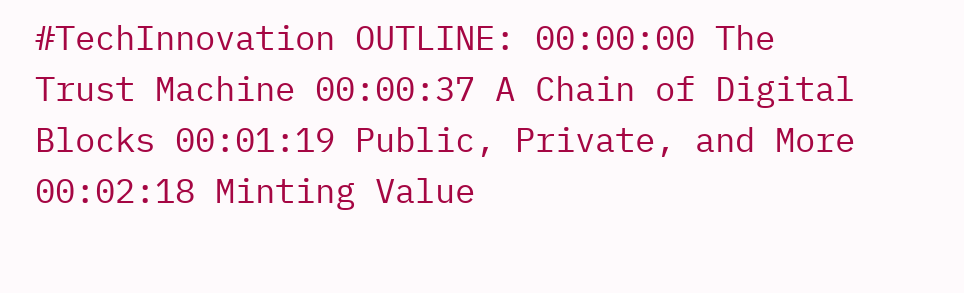#TechInnovation OUTLINE: 00:00:00 The Trust Machine 00:00:37 A Chain of Digital Blocks 00:01:19 Public, Private, and More 00:02:18 Minting Value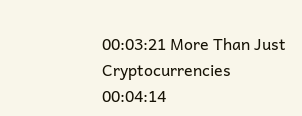00:03:21 More Than Just Cryptocurrencies 00:04:14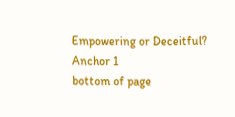Empowering or Deceitful?
Anchor 1
bottom of page